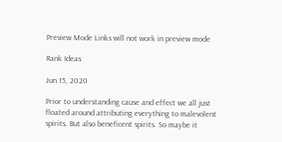Preview Mode Links will not work in preview mode

Rank Ideas

Jun 15, 2020

Prior to understanding cause and effect we all just floated around attributing everything to malevolent spirits. But also beneficent spirits. So maybe it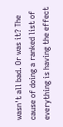wasn't all bad. Or was it? The cause of doing a ranked list of everything is having the effect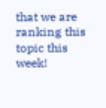that we are ranking this topic this week!